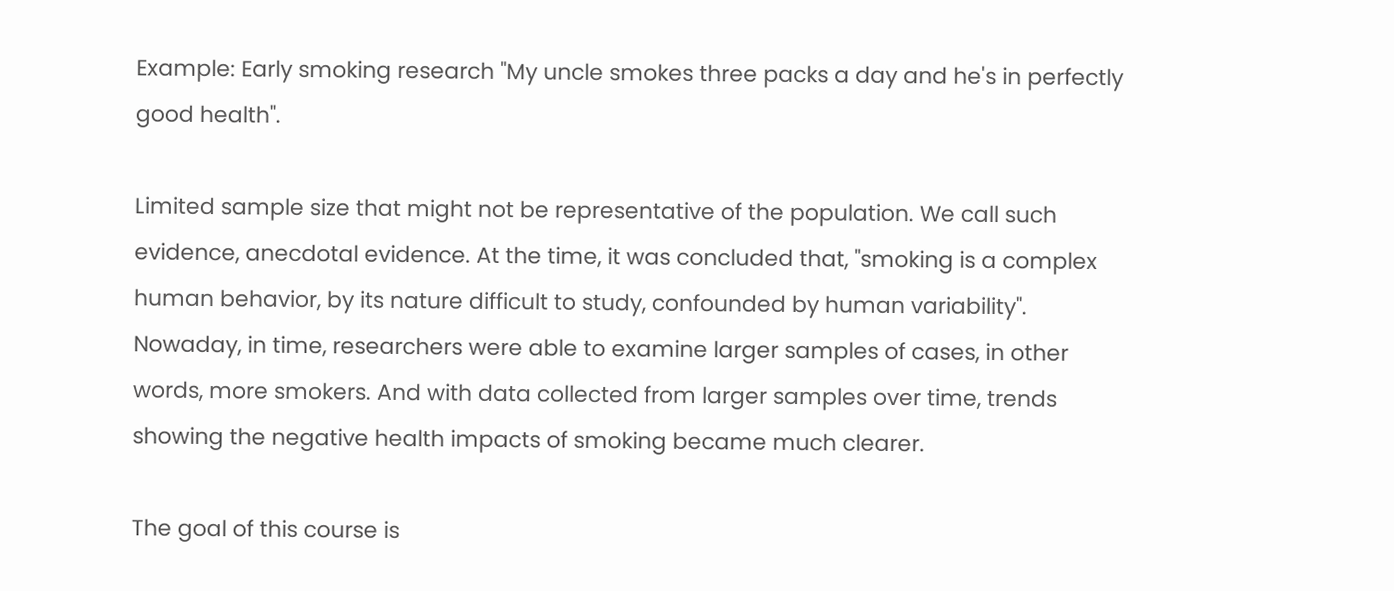Example: Early smoking research "My uncle smokes three packs a day and he's in perfectly good health".

Limited sample size that might not be representative of the population. We call such evidence, anecdotal evidence. At the time, it was concluded that, "smoking is a complex human behavior, by its nature difficult to study, confounded by human variability". Nowaday, in time, researchers were able to examine larger samples of cases, in other words, more smokers. And with data collected from larger samples over time, trends showing the negative health impacts of smoking became much clearer.

The goal of this course is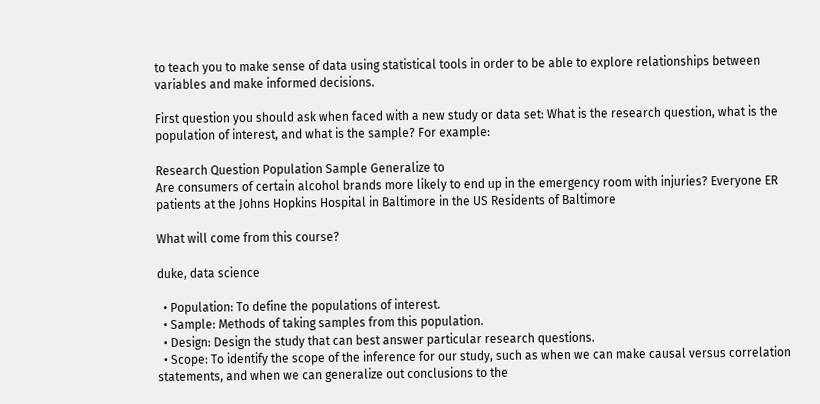to teach you to make sense of data using statistical tools in order to be able to explore relationships between variables and make informed decisions.

First question you should ask when faced with a new study or data set: What is the research question, what is the population of interest, and what is the sample? For example:

Research Question Population Sample Generalize to
Are consumers of certain alcohol brands more likely to end up in the emergency room with injuries? Everyone ER patients at the Johns Hopkins Hospital in Baltimore in the US Residents of Baltimore

What will come from this course?

duke, data science

  • Population: To define the populations of interest.
  • Sample: Methods of taking samples from this population.
  • Design: Design the study that can best answer particular research questions.
  • Scope: To identify the scope of the inference for our study, such as when we can make causal versus correlation statements, and when we can generalize out conclusions to the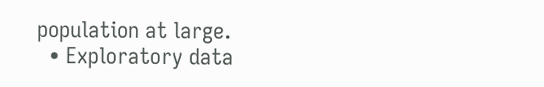population at large.
  • Exploratory data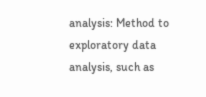analysis: Method to exploratory data analysis, such as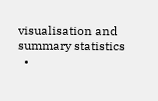visualisation and summary statistics
  •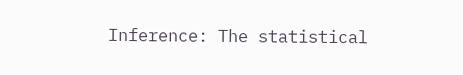Inference: The statistical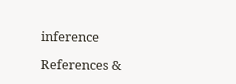inference

References &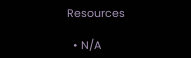Resources

  • N/A